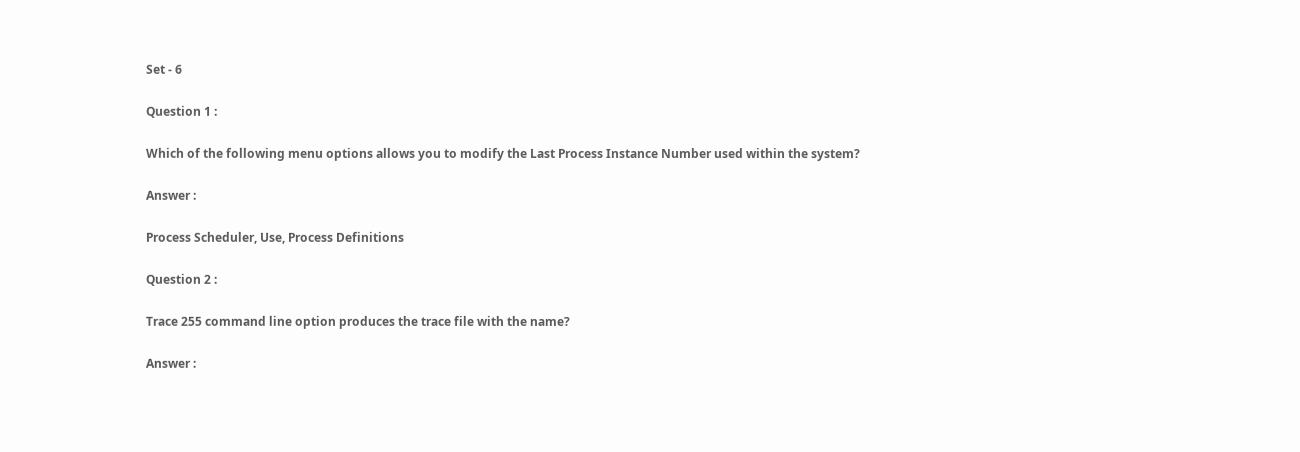Set - 6

Question 1 :

Which of the following menu options allows you to modify the Last Process Instance Number used within the system?

Answer :

Process Scheduler, Use, Process Definitions

Question 2 :

Trace 255 command line option produces the trace file with the name?

Answer :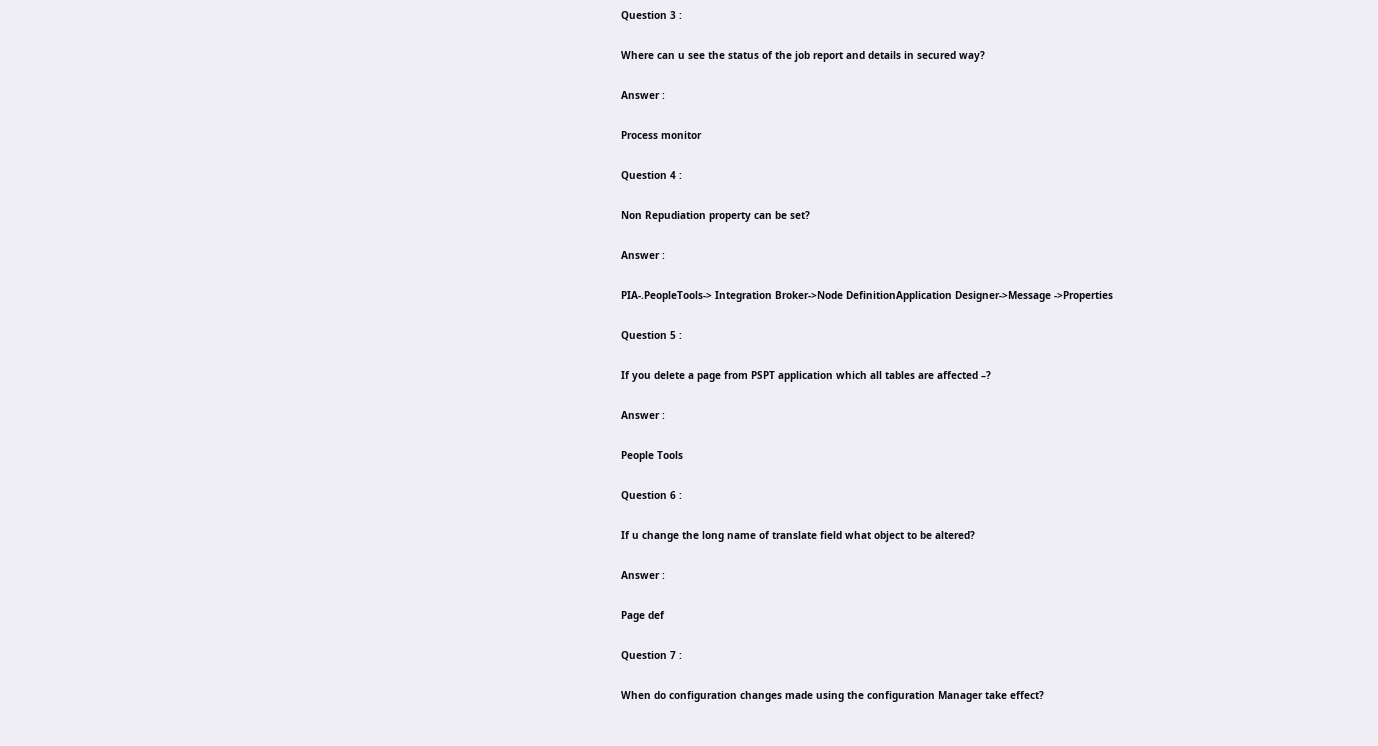Question 3 :

Where can u see the status of the job report and details in secured way?

Answer :

Process monitor

Question 4 :

Non Repudiation property can be set?

Answer :

PIA-.PeopleTools-> Integration Broker->Node DefinitionApplication Designer->Message ->Properties

Question 5 :

If you delete a page from PSPT application which all tables are affected –?

Answer :

People Tools

Question 6 :

If u change the long name of translate field what object to be altered?

Answer :

Page def

Question 7 :

When do configuration changes made using the configuration Manager take effect?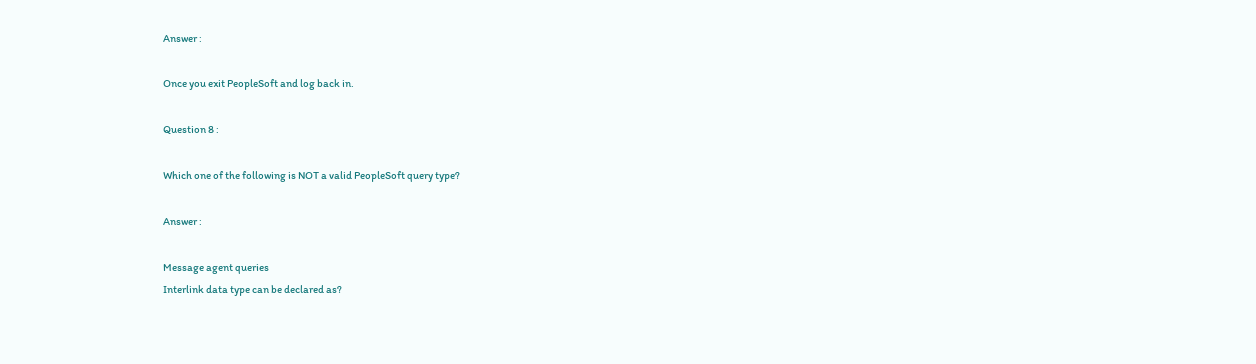Answer :

Once you exit PeopleSoft and log back in.

Question 8 :

Which one of the following is NOT a valid PeopleSoft query type?

Answer :

Message agent queries
Interlink data type can be declared as?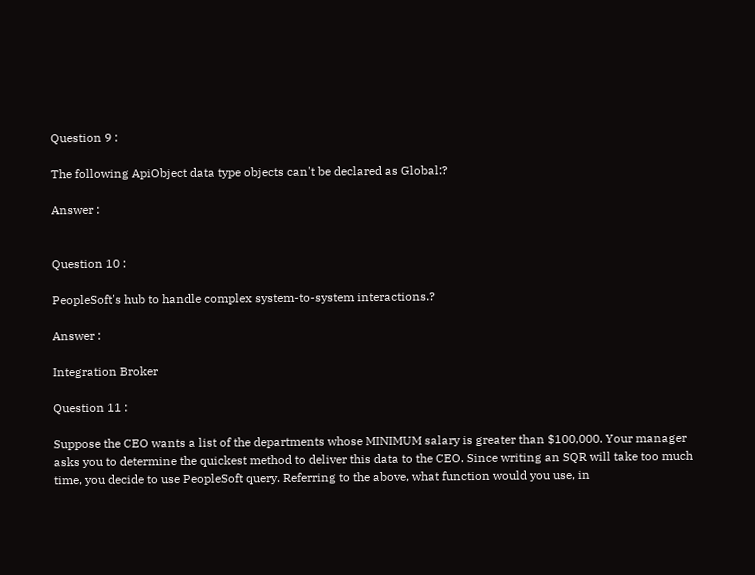Question 9 :

The following ApiObject data type objects can't be declared as Global:?

Answer :


Question 10 :

PeopleSoft's hub to handle complex system-to-system interactions.?

Answer :

Integration Broker

Question 11 :

Suppose the CEO wants a list of the departments whose MINIMUM salary is greater than $100,000. Your manager asks you to determine the quickest method to deliver this data to the CEO. Since writing an SQR will take too much time, you decide to use PeopleSoft query. Referring to the above, what function would you use, in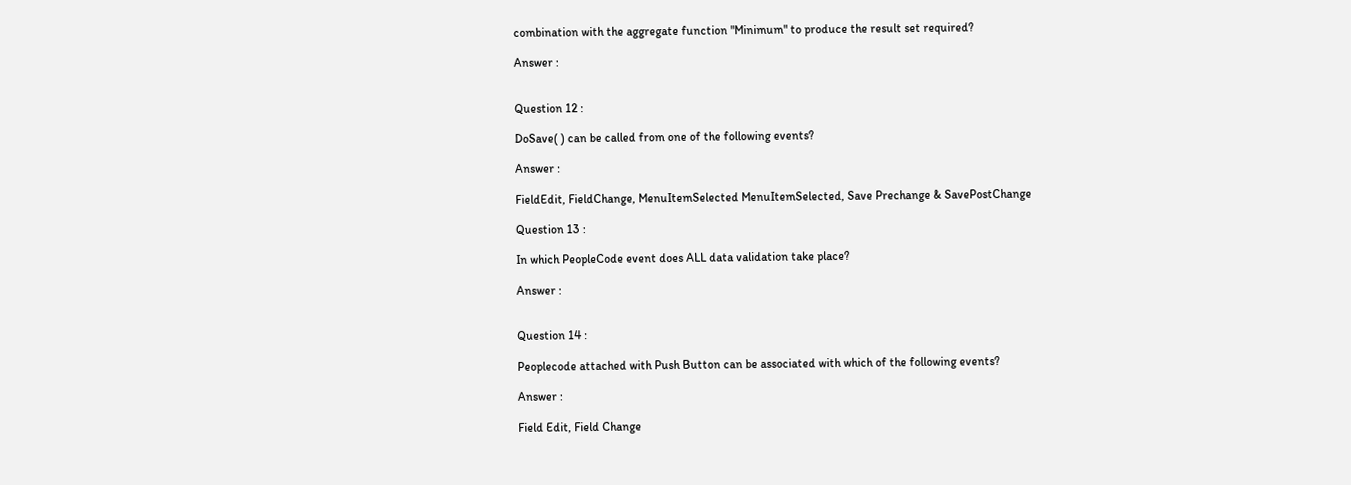combination with the aggregate function "Minimum" to produce the result set required?

Answer :


Question 12 :

DoSave( ) can be called from one of the following events?

Answer :

FieldEdit, FieldChange, MenuItemSelected MenuItemSelected, Save Prechange & SavePostChange

Question 13 :

In which PeopleCode event does ALL data validation take place?

Answer :


Question 14 :

Peoplecode attached with Push Button can be associated with which of the following events?

Answer :

Field Edit, Field Change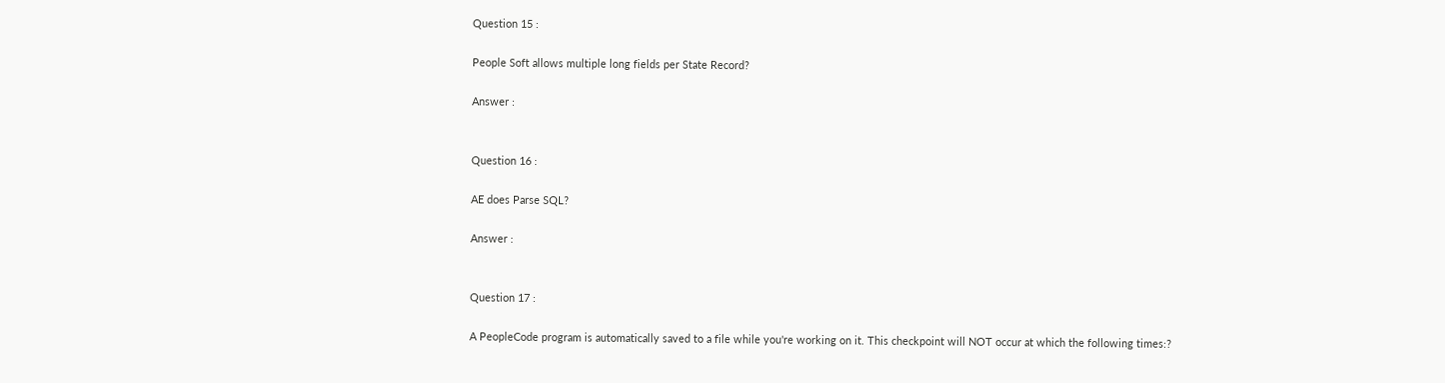Question 15 :

People Soft allows multiple long fields per State Record?

Answer :


Question 16 :

AE does Parse SQL?

Answer :


Question 17 :

A PeopleCode program is automatically saved to a file while you're working on it. This checkpoint will NOT occur at which the following times:?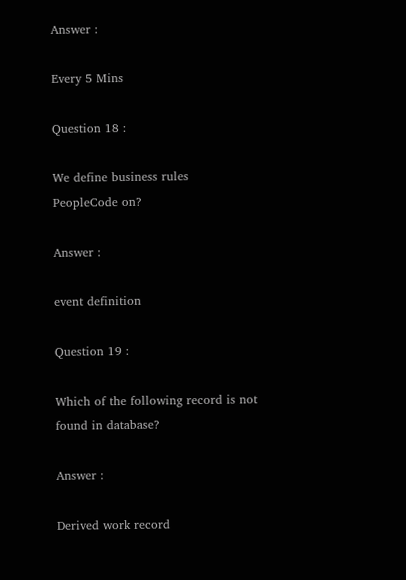Answer :

Every 5 Mins

Question 18 :

We define business rules PeopleCode on?

Answer :

event definition

Question 19 :

Which of the following record is not found in database?

Answer :

Derived work record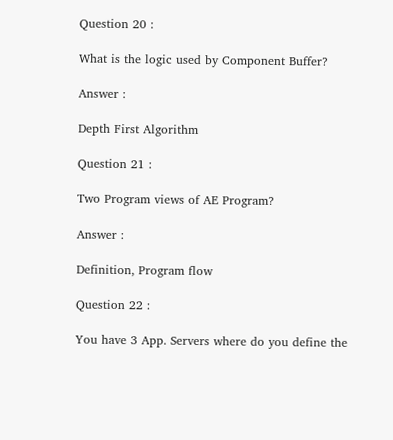Question 20 :

What is the logic used by Component Buffer?

Answer :

Depth First Algorithm

Question 21 :

Two Program views of AE Program?

Answer :

Definition, Program flow

Question 22 :

You have 3 App. Servers where do you define the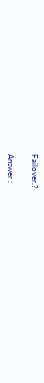Failover.?

Answer :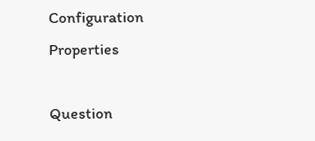Configuration Properties

Question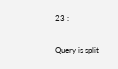23 :

Query is split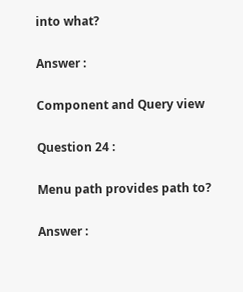into what?

Answer :

Component and Query view

Question 24 :

Menu path provides path to?

Answer :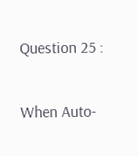Question 25 :

When Auto-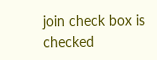join check box is checked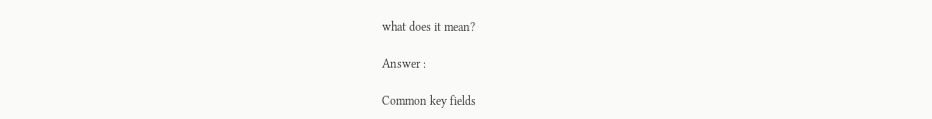what does it mean?

Answer :

Common key fields